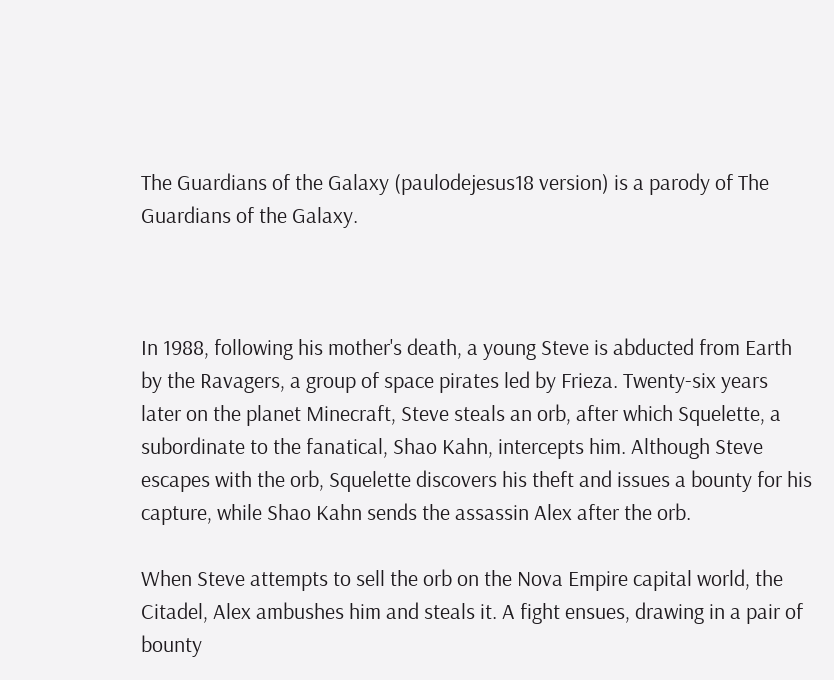The Guardians of the Galaxy (paulodejesus18 version) is a parody of The Guardians of the Galaxy.



In 1988, following his mother's death, a young Steve is abducted from Earth by the Ravagers, a group of space pirates led by Frieza. Twenty-six years later on the planet Minecraft, Steve steals an orb, after which Squelette, a subordinate to the fanatical, Shao Kahn, intercepts him. Although Steve escapes with the orb, Squelette discovers his theft and issues a bounty for his capture, while Shao Kahn sends the assassin Alex after the orb.

When Steve attempts to sell the orb on the Nova Empire capital world, the Citadel, Alex ambushes him and steals it. A fight ensues, drawing in a pair of bounty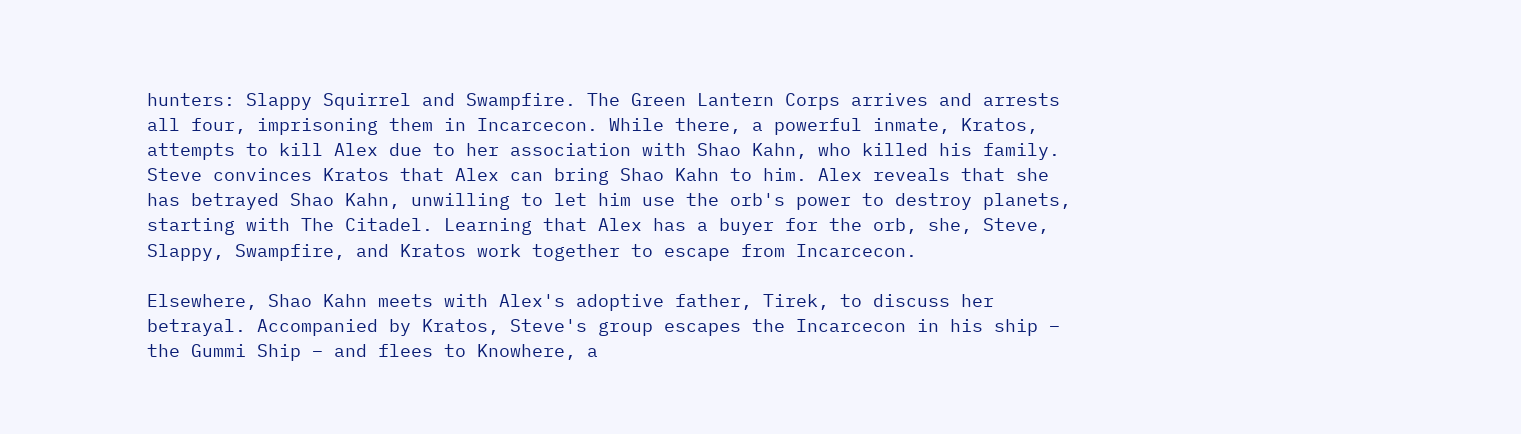hunters: Slappy Squirrel and Swampfire. The Green Lantern Corps arrives and arrests all four, imprisoning them in Incarcecon. While there, a powerful inmate, Kratos, attempts to kill Alex due to her association with Shao Kahn, who killed his family. Steve convinces Kratos that Alex can bring Shao Kahn to him. Alex reveals that she has betrayed Shao Kahn, unwilling to let him use the orb's power to destroy planets, starting with The Citadel. Learning that Alex has a buyer for the orb, she, Steve, Slappy, Swampfire, and Kratos work together to escape from Incarcecon.

Elsewhere, Shao Kahn meets with Alex's adoptive father, Tirek, to discuss her betrayal. Accompanied by Kratos, Steve's group escapes the Incarcecon in his ship – the Gummi Ship – and flees to Knowhere, a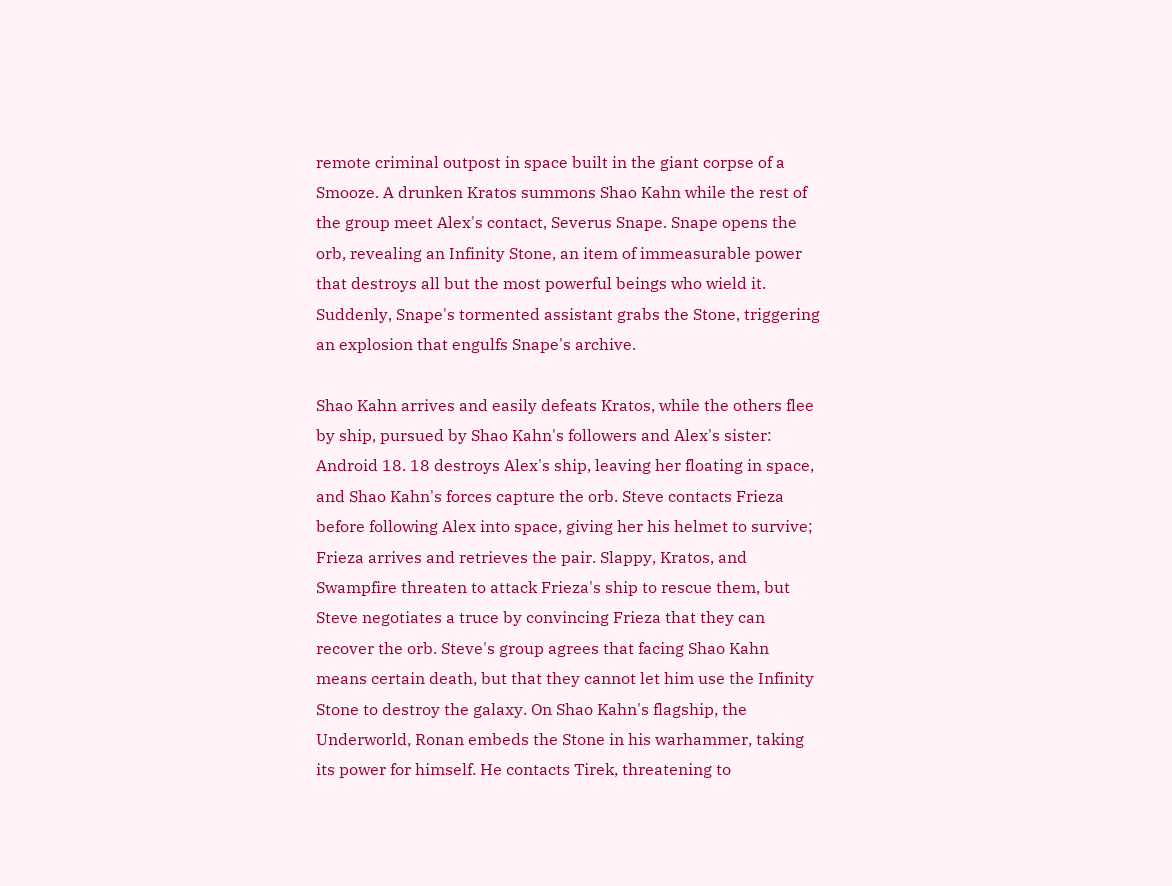remote criminal outpost in space built in the giant corpse of a Smooze. A drunken Kratos summons Shao Kahn while the rest of the group meet Alex's contact, Severus Snape. Snape opens the orb, revealing an Infinity Stone, an item of immeasurable power that destroys all but the most powerful beings who wield it. Suddenly, Snape's tormented assistant grabs the Stone, triggering an explosion that engulfs Snape's archive.

Shao Kahn arrives and easily defeats Kratos, while the others flee by ship, pursued by Shao Kahn's followers and Alex's sister: Android 18. 18 destroys Alex's ship, leaving her floating in space, and Shao Kahn's forces capture the orb. Steve contacts Frieza before following Alex into space, giving her his helmet to survive; Frieza arrives and retrieves the pair. Slappy, Kratos, and Swampfire threaten to attack Frieza's ship to rescue them, but Steve negotiates a truce by convincing Frieza that they can recover the orb. Steve's group agrees that facing Shao Kahn means certain death, but that they cannot let him use the Infinity Stone to destroy the galaxy. On Shao Kahn's flagship, the Underworld, Ronan embeds the Stone in his warhammer, taking its power for himself. He contacts Tirek, threatening to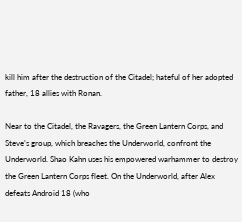kill him after the destruction of the Citadel; hateful of her adopted father, 18 allies with Ronan.

Near to the Citadel, the Ravagers, the Green Lantern Corps, and Steve’s group, which breaches the Underworld, confront the Underworld. Shao Kahn uses his empowered warhammer to destroy the Green Lantern Corps fleet. On the Underworld, after Alex defeats Android 18 (who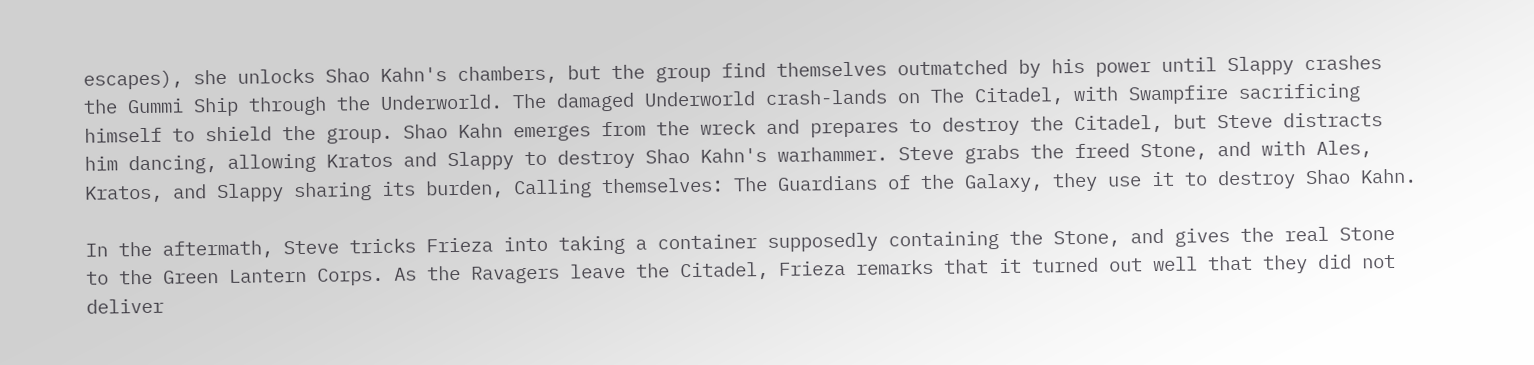escapes), she unlocks Shao Kahn's chambers, but the group find themselves outmatched by his power until Slappy crashes the Gummi Ship through the Underworld. The damaged Underworld crash-lands on The Citadel, with Swampfire sacrificing himself to shield the group. Shao Kahn emerges from the wreck and prepares to destroy the Citadel, but Steve distracts him dancing, allowing Kratos and Slappy to destroy Shao Kahn's warhammer. Steve grabs the freed Stone, and with Ales, Kratos, and Slappy sharing its burden, Calling themselves: The Guardians of the Galaxy, they use it to destroy Shao Kahn.

In the aftermath, Steve tricks Frieza into taking a container supposedly containing the Stone, and gives the real Stone to the Green Lantern Corps. As the Ravagers leave the Citadel, Frieza remarks that it turned out well that they did not deliver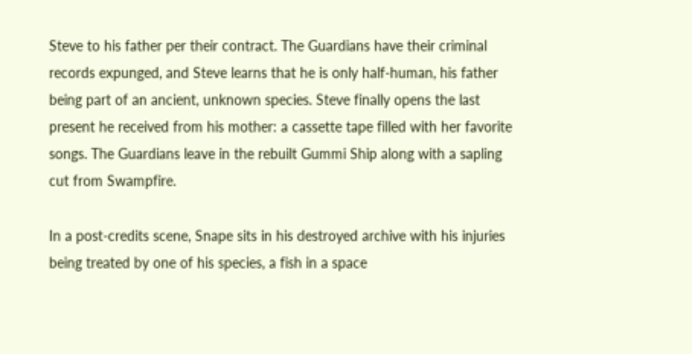Steve to his father per their contract. The Guardians have their criminal records expunged, and Steve learns that he is only half-human, his father being part of an ancient, unknown species. Steve finally opens the last present he received from his mother: a cassette tape filled with her favorite songs. The Guardians leave in the rebuilt Gummi Ship along with a sapling cut from Swampfire.

In a post-credits scene, Snape sits in his destroyed archive with his injuries being treated by one of his species, a fish in a space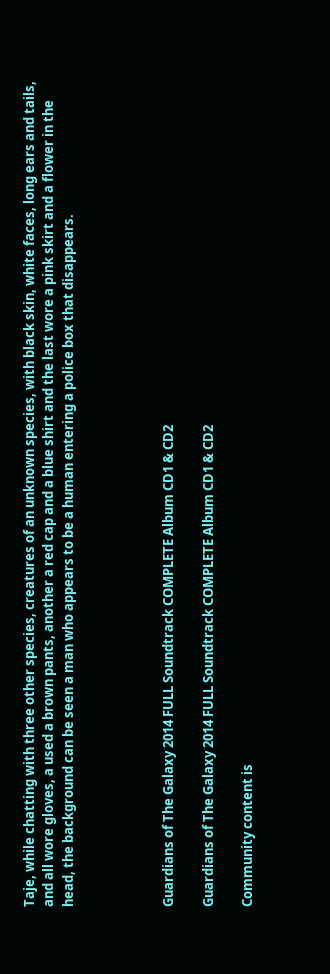Taje, while chatting with three other species, creatures of an unknown species, with black skin, white faces, long ears and tails, and all wore gloves, a used a brown pants, another a red cap and a blue shirt and the last wore a pink skirt and a flower in the head, the background can be seen a man who appears to be a human entering a police box that disappears.




Guardians of The Galaxy 2014 FULL Soundtrack COMPLETE Album CD1 & CD2

Guardians of The Galaxy 2014 FULL Soundtrack COMPLETE Album CD1 & CD2

Community content is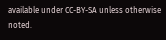available under CC-BY-SA unless otherwise noted.